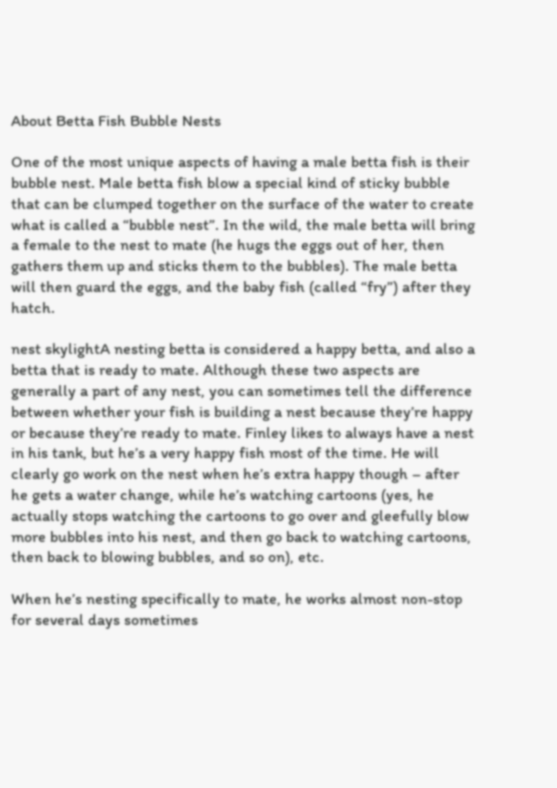About Betta Fish Bubble Nests

One of the most unique aspects of having a male betta fish is their bubble nest. Male betta fish blow a special kind of sticky bubble that can be clumped together on the surface of the water to create what is called a “bubble nest”. In the wild, the male betta will bring a female to the nest to mate (he hugs the eggs out of her, then gathers them up and sticks them to the bubbles). The male betta will then guard the eggs, and the baby fish (called “fry”) after they hatch.

nest skylightA nesting betta is considered a happy betta, and also a betta that is ready to mate. Although these two aspects are generally a part of any nest, you can sometimes tell the difference between whether your fish is building a nest because they’re happy or because they’re ready to mate. Finley likes to always have a nest in his tank, but he’s a very happy fish most of the time. He will clearly go work on the nest when he’s extra happy though – after he gets a water change, while he’s watching cartoons (yes, he actually stops watching the cartoons to go over and gleefully blow more bubbles into his nest, and then go back to watching cartoons, then back to blowing bubbles, and so on), etc.

When he’s nesting specifically to mate, he works almost non-stop for several days sometimes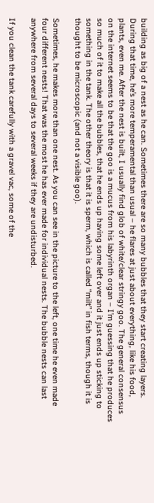building as big of a nest as he can. Sometimes there are so many bubbles that they start creating layers. During that time, he’s more temperamental than usual – he flares at just about everything, like his food, plants, even me. After the nest is built, I usually find glob of white/clear stringy goo. The general consensus on the internet seems to be that the goo is a mucus from his labyrinth organ – I’m guessing that he produces so much of it to make all the bubbles, that he ends up having some left over and it just ends up sticking to something in the tank. The other theory is that it is sperm, which is called “milt” in fish terms, though it is thought to be microscopic (and not a visible goo).

Sometimes, he makes more than one nest. As you can see in the picture to the left, one time he even made four different nests! That was the most he has ever made for individual nests. The bubble nests can last anywhere from several days to several weeks if they are undisturbed.

If you clean the tank carefully with a gravel vac, some of the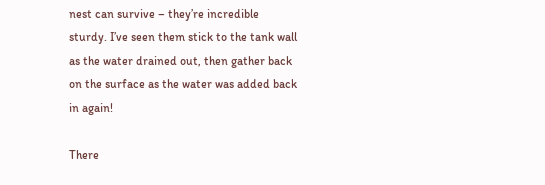nest can survive – they’re incredible sturdy. I’ve seen them stick to the tank wall as the water drained out, then gather back on the surface as the water was added back in again!

There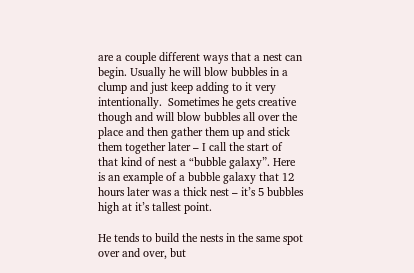are a couple different ways that a nest can begin. Usually he will blow bubbles in a clump and just keep adding to it very intentionally.  Sometimes he gets creative though and will blow bubbles all over the place and then gather them up and stick them together later – I call the start of that kind of nest a “bubble galaxy”. Here is an example of a bubble galaxy that 12 hours later was a thick nest – it’s 5 bubbles high at it’s tallest point.

He tends to build the nests in the same spot over and over, but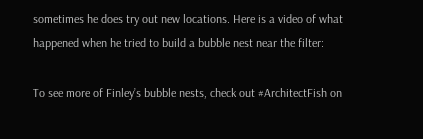sometimes he does try out new locations. Here is a video of what happened when he tried to build a bubble nest near the filter:

To see more of Finley’s bubble nests, check out #ArchitectFish on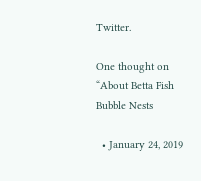Twitter.

One thought on “About Betta Fish Bubble Nests

  • January 24, 2019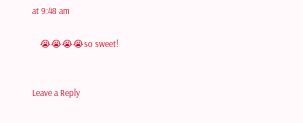at 9:48 am

    😭😭😭😭so sweet!


Leave a Reply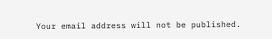Your email address will not be published.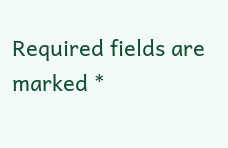Required fields are marked *